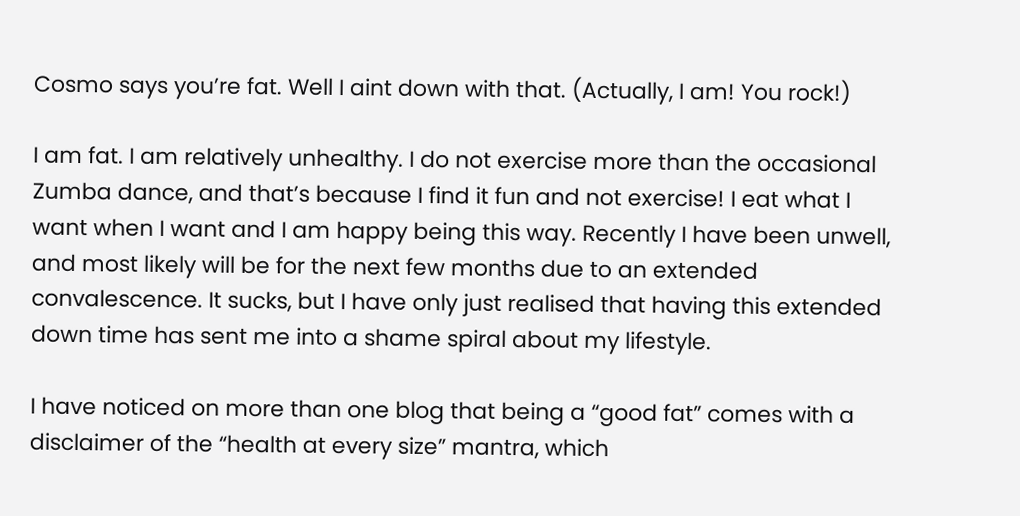Cosmo says you’re fat. Well I aint down with that. (Actually, I am! You rock!)

I am fat. I am relatively unhealthy. I do not exercise more than the occasional Zumba dance, and that’s because I find it fun and not exercise! I eat what I want when I want and I am happy being this way. Recently I have been unwell, and most likely will be for the next few months due to an extended convalescence. It sucks, but I have only just realised that having this extended down time has sent me into a shame spiral about my lifestyle.

I have noticed on more than one blog that being a “good fat” comes with a disclaimer of the “health at every size” mantra, which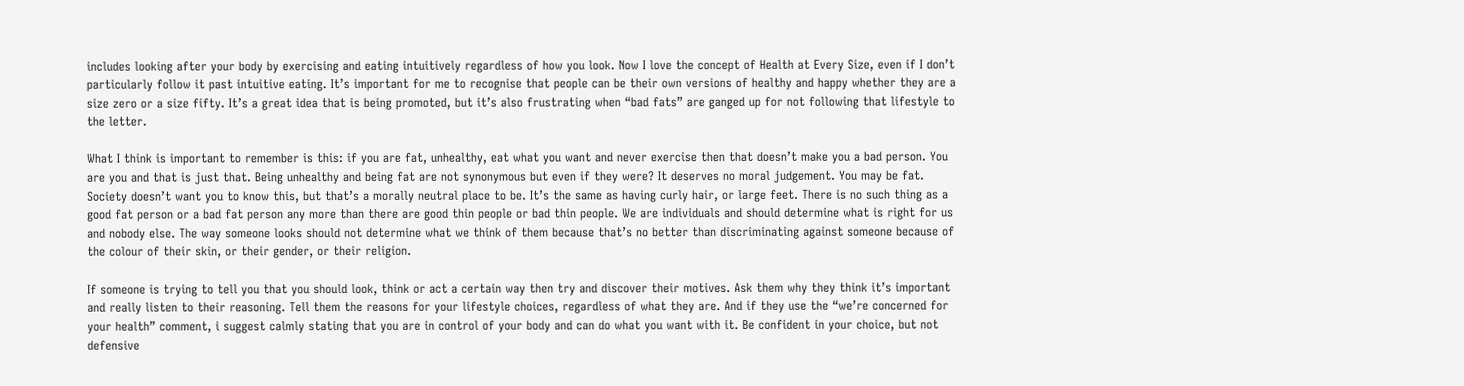includes looking after your body by exercising and eating intuitively regardless of how you look. Now I love the concept of Health at Every Size, even if I don’t particularly follow it past intuitive eating. It’s important for me to recognise that people can be their own versions of healthy and happy whether they are a size zero or a size fifty. It’s a great idea that is being promoted, but it’s also frustrating when “bad fats” are ganged up for not following that lifestyle to the letter.

What I think is important to remember is this: if you are fat, unhealthy, eat what you want and never exercise then that doesn’t make you a bad person. You are you and that is just that. Being unhealthy and being fat are not synonymous but even if they were? It deserves no moral judgement. You may be fat. Society doesn’t want you to know this, but that’s a morally neutral place to be. It’s the same as having curly hair, or large feet. There is no such thing as a good fat person or a bad fat person any more than there are good thin people or bad thin people. We are individuals and should determine what is right for us and nobody else. The way someone looks should not determine what we think of them because that’s no better than discriminating against someone because of the colour of their skin, or their gender, or their religion.

If someone is trying to tell you that you should look, think or act a certain way then try and discover their motives. Ask them why they think it’s important and really listen to their reasoning. Tell them the reasons for your lifestyle choices, regardless of what they are. And if they use the “we’re concerned for your health” comment, i suggest calmly stating that you are in control of your body and can do what you want with it. Be confident in your choice, but not defensive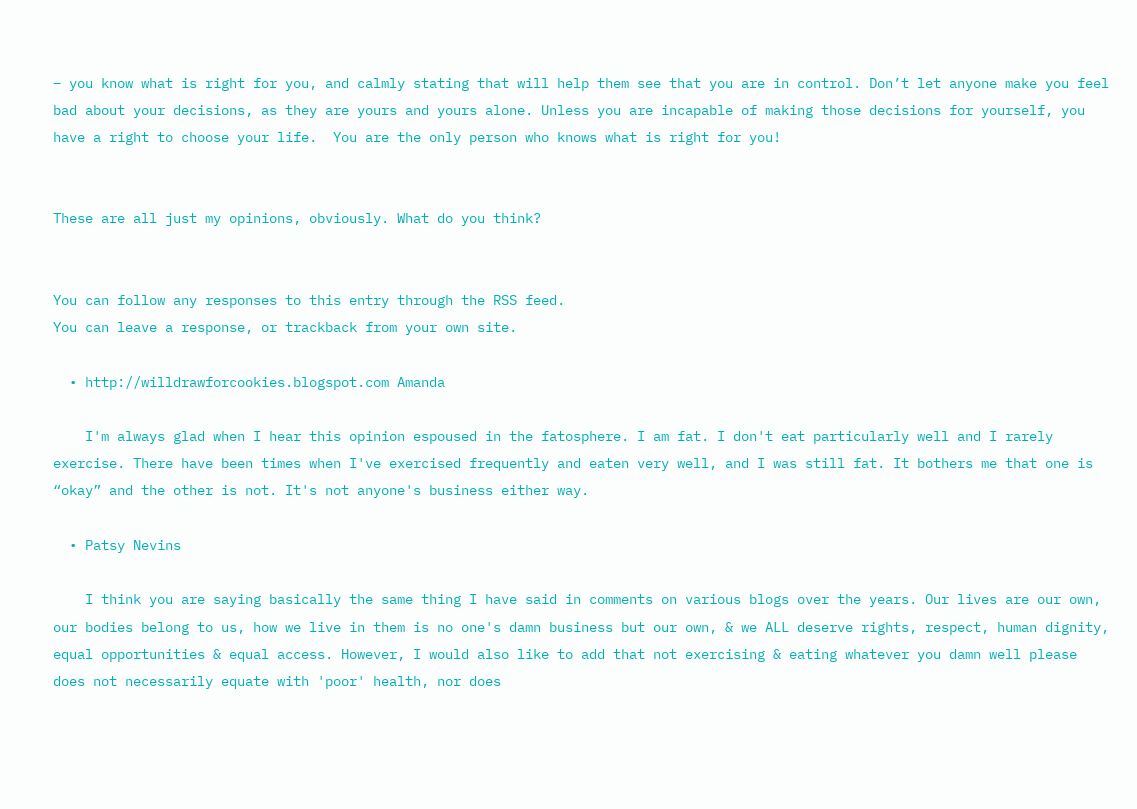– you know what is right for you, and calmly stating that will help them see that you are in control. Don’t let anyone make you feel bad about your decisions, as they are yours and yours alone. Unless you are incapable of making those decisions for yourself, you have a right to choose your life.  You are the only person who knows what is right for you!


These are all just my opinions, obviously. What do you think?


You can follow any responses to this entry through the RSS feed.
You can leave a response, or trackback from your own site.

  • http://willdrawforcookies.blogspot.com Amanda

    I'm always glad when I hear this opinion espoused in the fatosphere. I am fat. I don't eat particularly well and I rarely exercise. There have been times when I've exercised frequently and eaten very well, and I was still fat. It bothers me that one is “okay” and the other is not. It's not anyone's business either way.

  • Patsy Nevins

    I think you are saying basically the same thing I have said in comments on various blogs over the years. Our lives are our own, our bodies belong to us, how we live in them is no one's damn business but our own, & we ALL deserve rights, respect, human dignity, equal opportunities & equal access. However, I would also like to add that not exercising & eating whatever you damn well please does not necessarily equate with 'poor' health, nor does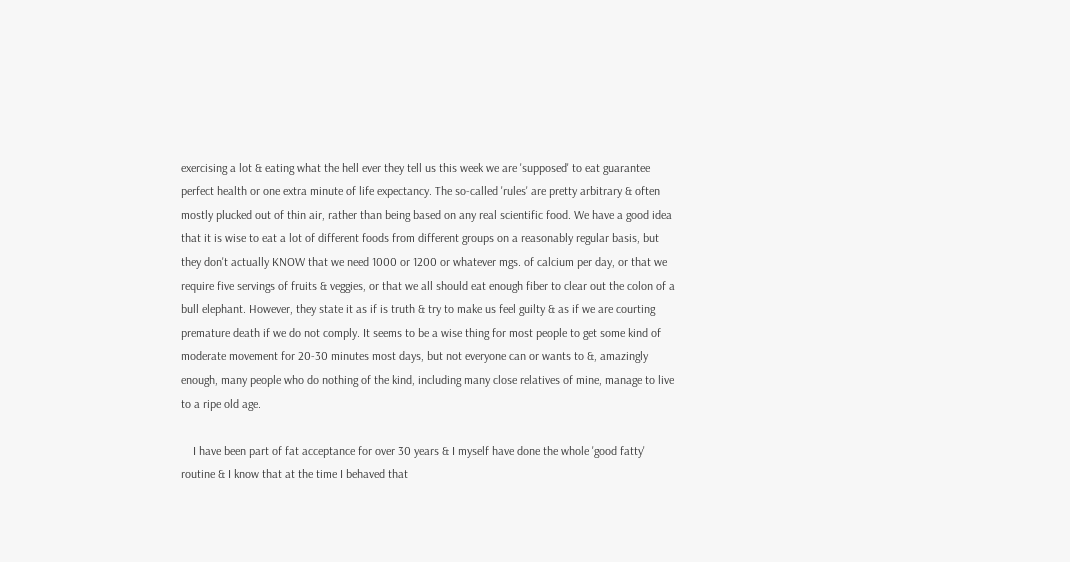exercising a lot & eating what the hell ever they tell us this week we are 'supposed' to eat guarantee perfect health or one extra minute of life expectancy. The so-called 'rules' are pretty arbitrary & often mostly plucked out of thin air, rather than being based on any real scientific food. We have a good idea that it is wise to eat a lot of different foods from different groups on a reasonably regular basis, but they don't actually KNOW that we need 1000 or 1200 or whatever mgs. of calcium per day, or that we require five servings of fruits & veggies, or that we all should eat enough fiber to clear out the colon of a bull elephant. However, they state it as if is truth & try to make us feel guilty & as if we are courting premature death if we do not comply. It seems to be a wise thing for most people to get some kind of moderate movement for 20-30 minutes most days, but not everyone can or wants to &, amazingly enough, many people who do nothing of the kind, including many close relatives of mine, manage to live to a ripe old age.

    I have been part of fat acceptance for over 30 years & I myself have done the whole 'good fatty' routine & I know that at the time I behaved that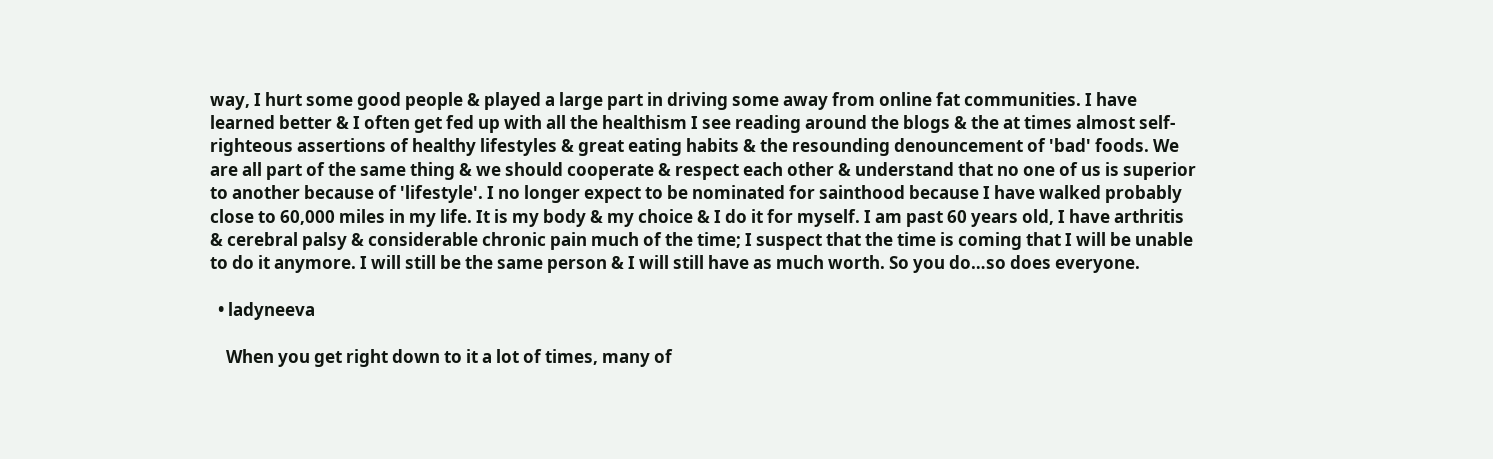way, I hurt some good people & played a large part in driving some away from online fat communities. I have learned better & I often get fed up with all the healthism I see reading around the blogs & the at times almost self-righteous assertions of healthy lifestyles & great eating habits & the resounding denouncement of 'bad' foods. We are all part of the same thing & we should cooperate & respect each other & understand that no one of us is superior to another because of 'lifestyle'. I no longer expect to be nominated for sainthood because I have walked probably close to 60,000 miles in my life. It is my body & my choice & I do it for myself. I am past 60 years old, I have arthritis & cerebral palsy & considerable chronic pain much of the time; I suspect that the time is coming that I will be unable to do it anymore. I will still be the same person & I will still have as much worth. So you do…so does everyone.

  • ladyneeva

    When you get right down to it a lot of times, many of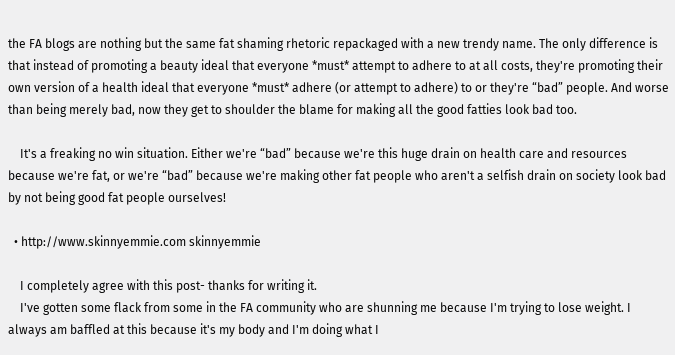the FA blogs are nothing but the same fat shaming rhetoric repackaged with a new trendy name. The only difference is that instead of promoting a beauty ideal that everyone *must* attempt to adhere to at all costs, they're promoting their own version of a health ideal that everyone *must* adhere (or attempt to adhere) to or they're “bad” people. And worse than being merely bad, now they get to shoulder the blame for making all the good fatties look bad too.

    It's a freaking no win situation. Either we're “bad” because we're this huge drain on health care and resources because we're fat, or we're “bad” because we're making other fat people who aren't a selfish drain on society look bad by not being good fat people ourselves!

  • http://www.skinnyemmie.com skinnyemmie

    I completely agree with this post- thanks for writing it.
    I've gotten some flack from some in the FA community who are shunning me because I'm trying to lose weight. I always am baffled at this because it's my body and I'm doing what I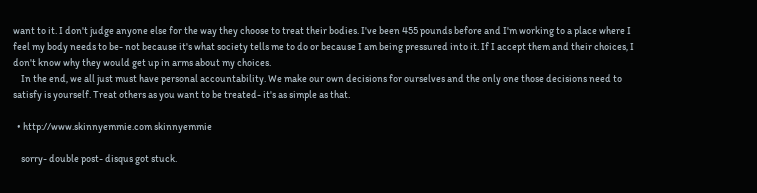want to it. I don't judge anyone else for the way they choose to treat their bodies. I've been 455 pounds before and I'm working to a place where I feel my body needs to be- not because it's what society tells me to do or because I am being pressured into it. If I accept them and their choices, I don't know why they would get up in arms about my choices.
    In the end, we all just must have personal accountability. We make our own decisions for ourselves and the only one those decisions need to satisfy is yourself. Treat others as you want to be treated- it's as simple as that.

  • http://www.skinnyemmie.com skinnyemmie

    sorry- double post- disqus got stuck.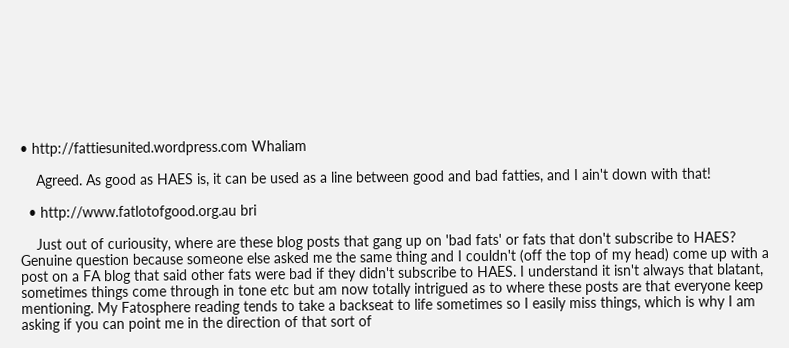• http://fattiesunited.wordpress.com Whaliam

    Agreed. As good as HAES is, it can be used as a line between good and bad fatties, and I ain't down with that!

  • http://www.fatlotofgood.org.au bri

    Just out of curiousity, where are these blog posts that gang up on 'bad fats' or fats that don't subscribe to HAES? Genuine question because someone else asked me the same thing and I couldn't (off the top of my head) come up with a post on a FA blog that said other fats were bad if they didn't subscribe to HAES. I understand it isn't always that blatant, sometimes things come through in tone etc but am now totally intrigued as to where these posts are that everyone keep mentioning. My Fatosphere reading tends to take a backseat to life sometimes so I easily miss things, which is why I am asking if you can point me in the direction of that sort of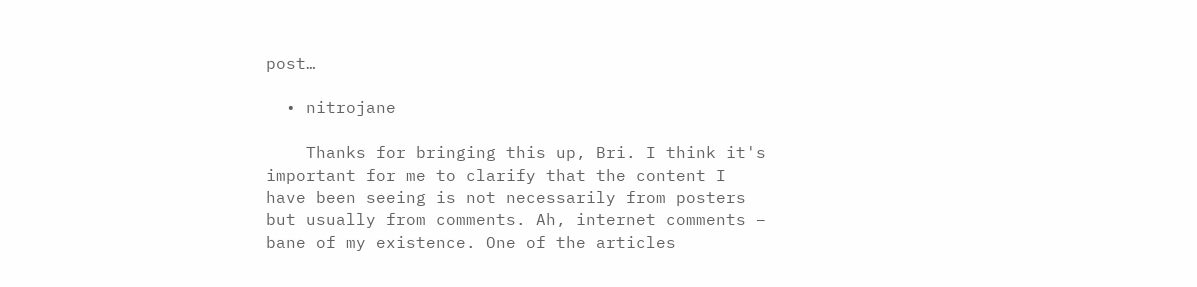post…

  • nitrojane

    Thanks for bringing this up, Bri. I think it's important for me to clarify that the content I have been seeing is not necessarily from posters but usually from comments. Ah, internet comments – bane of my existence. One of the articles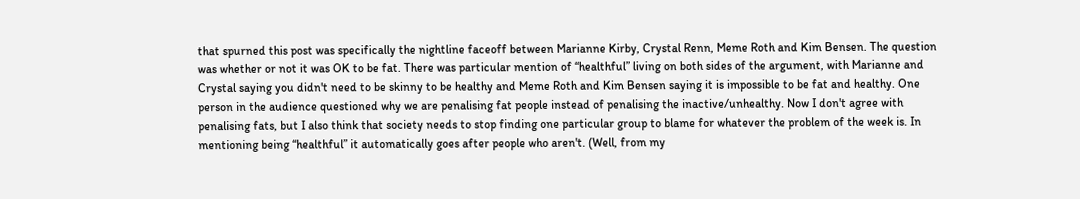that spurned this post was specifically the nightline faceoff between Marianne Kirby, Crystal Renn, Meme Roth and Kim Bensen. The question was whether or not it was OK to be fat. There was particular mention of “healthful” living on both sides of the argument, with Marianne and Crystal saying you didn't need to be skinny to be healthy and Meme Roth and Kim Bensen saying it is impossible to be fat and healthy. One person in the audience questioned why we are penalising fat people instead of penalising the inactive/unhealthy. Now I don't agree with penalising fats, but I also think that society needs to stop finding one particular group to blame for whatever the problem of the week is. In mentioning being “healthful” it automatically goes after people who aren't. (Well, from my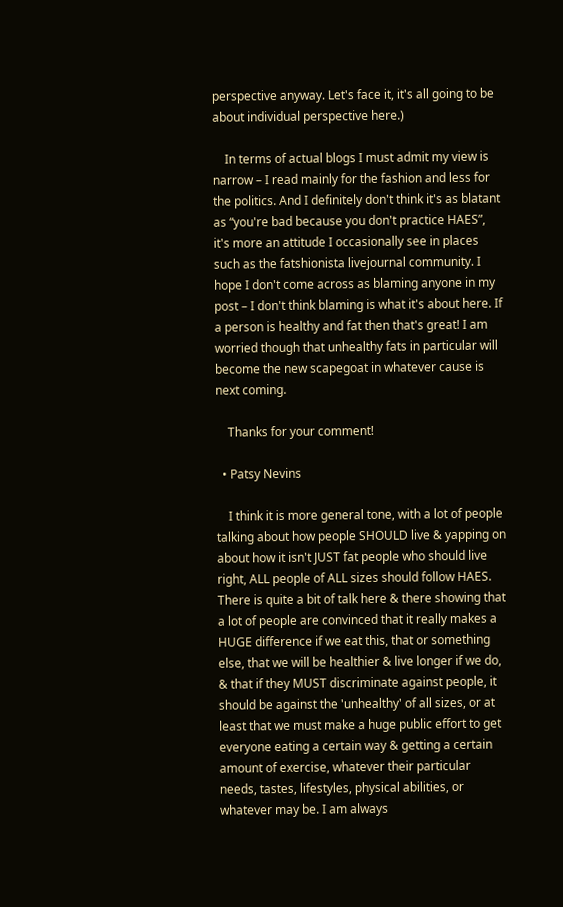perspective anyway. Let's face it, it's all going to be about individual perspective here.)

    In terms of actual blogs I must admit my view is narrow – I read mainly for the fashion and less for the politics. And I definitely don't think it's as blatant as “you're bad because you don't practice HAES”, it's more an attitude I occasionally see in places such as the fatshionista livejournal community. I hope I don't come across as blaming anyone in my post – I don't think blaming is what it's about here. If a person is healthy and fat then that's great! I am worried though that unhealthy fats in particular will become the new scapegoat in whatever cause is next coming.

    Thanks for your comment!

  • Patsy Nevins

    I think it is more general tone, with a lot of people talking about how people SHOULD live & yapping on about how it isn't JUST fat people who should live right, ALL people of ALL sizes should follow HAES. There is quite a bit of talk here & there showing that a lot of people are convinced that it really makes a HUGE difference if we eat this, that or something else, that we will be healthier & live longer if we do, & that if they MUST discriminate against people, it should be against the 'unhealthy' of all sizes, or at least that we must make a huge public effort to get everyone eating a certain way & getting a certain amount of exercise, whatever their particular needs, tastes, lifestyles, physical abilities, or whatever may be. I am always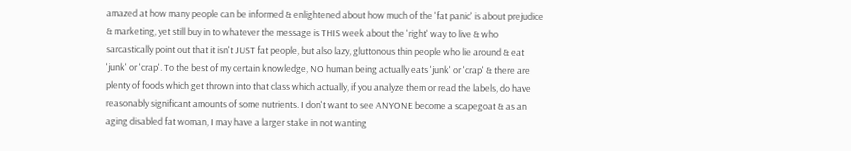amazed at how many people can be informed & enlightened about how much of the 'fat panic' is about prejudice & marketing, yet still buy in to whatever the message is THIS week about the 'right' way to live & who sarcastically point out that it isn't JUST fat people, but also lazy, gluttonous thin people who lie around & eat 'junk' or 'crap'. To the best of my certain knowledge, NO human being actually eats 'junk' or 'crap' & there are plenty of foods which get thrown into that class which actually, if you analyze them or read the labels, do have reasonably significant amounts of some nutrients. I don't want to see ANYONE become a scapegoat & as an aging disabled fat woman, I may have a larger stake in not wanting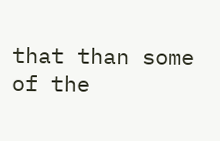that than some of the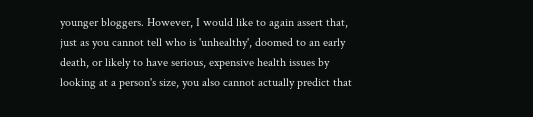younger bloggers. However, I would like to again assert that, just as you cannot tell who is 'unhealthy', doomed to an early death, or likely to have serious, expensive health issues by looking at a person's size, you also cannot actually predict that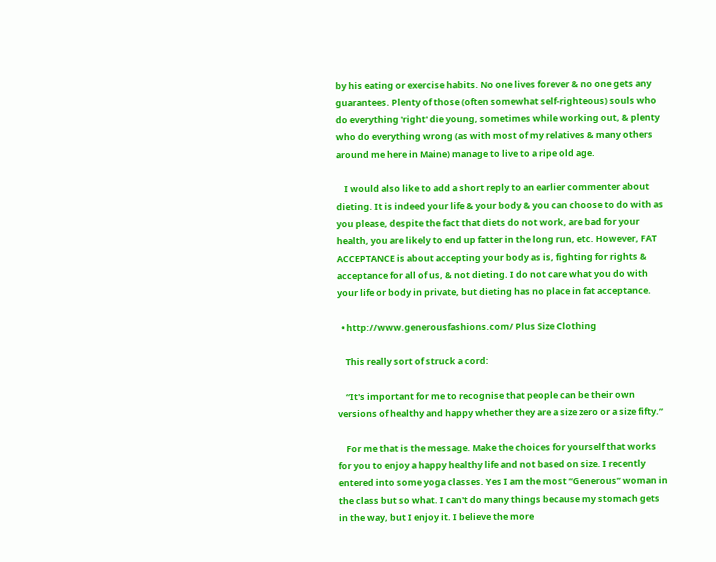by his eating or exercise habits. No one lives forever & no one gets any guarantees. Plenty of those (often somewhat self-righteous) souls who do everything 'right' die young, sometimes while working out, & plenty who do everything wrong (as with most of my relatives & many others around me here in Maine) manage to live to a ripe old age.

    I would also like to add a short reply to an earlier commenter about dieting. It is indeed your life & your body & you can choose to do with as you please, despite the fact that diets do not work, are bad for your health, you are likely to end up fatter in the long run, etc. However, FAT ACCEPTANCE is about accepting your body as is, fighting for rights & acceptance for all of us, & not dieting. I do not care what you do with your life or body in private, but dieting has no place in fat acceptance.

  • http://www.generousfashions.com/ Plus Size Clothing

    This really sort of struck a cord:

    “It's important for me to recognise that people can be their own versions of healthy and happy whether they are a size zero or a size fifty.”

    For me that is the message. Make the choices for yourself that works for you to enjoy a happy healthy life and not based on size. I recently entered into some yoga classes. Yes I am the most “Generous” woman in the class but so what. I can't do many things because my stomach gets in the way, but I enjoy it. I believe the more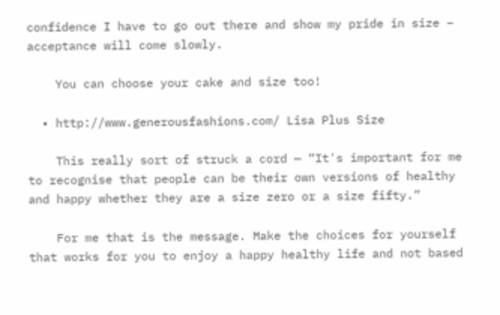confidence I have to go out there and show my pride in size – acceptance will come slowly.

    You can choose your cake and size too!

  • http://www.generousfashions.com/ Lisa Plus Size

    This really sort of struck a cord — “It's important for me to recognise that people can be their own versions of healthy and happy whether they are a size zero or a size fifty.”

    For me that is the message. Make the choices for yourself that works for you to enjoy a happy healthy life and not based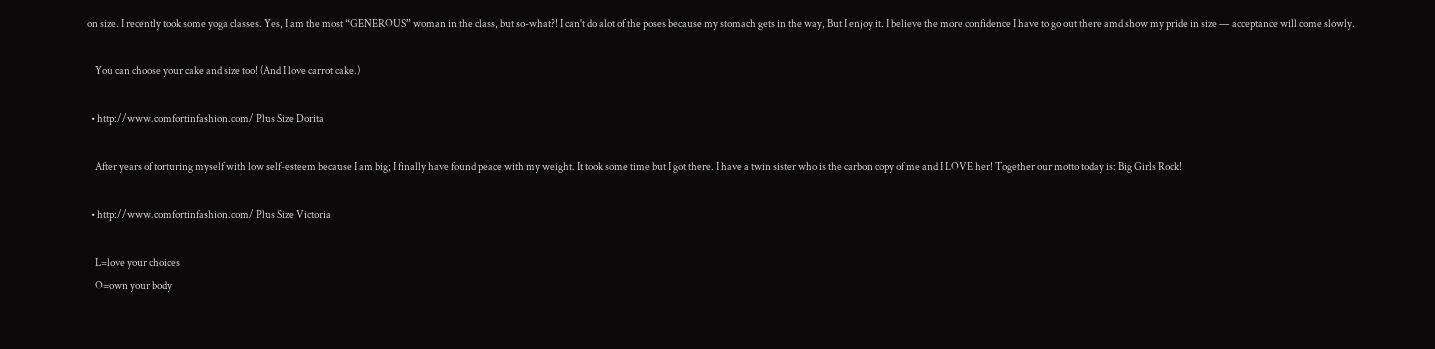on size. I recently took some yoga classes. Yes, I am the most “GENEROUS” woman in the class, but so-what?! I can't do alot of the poses because my stomach gets in the way, But I enjoy it. I believe the more confidence I have to go out there amd show my pride in size — acceptance will come slowly.

    You can choose your cake and size too! (And I love carrot cake.)

  • http://www.comfortinfashion.com/ Plus Size Dorita

    After years of torturing myself with low self-esteem because I am big; I finally have found peace with my weight. It took some time but I got there. I have a twin sister who is the carbon copy of me and I LOVE her! Together our motto today is: Big Girls Rock!

  • http://www.comfortinfashion.com/ Plus Size Victoria

    L=love your choices
    O=own your body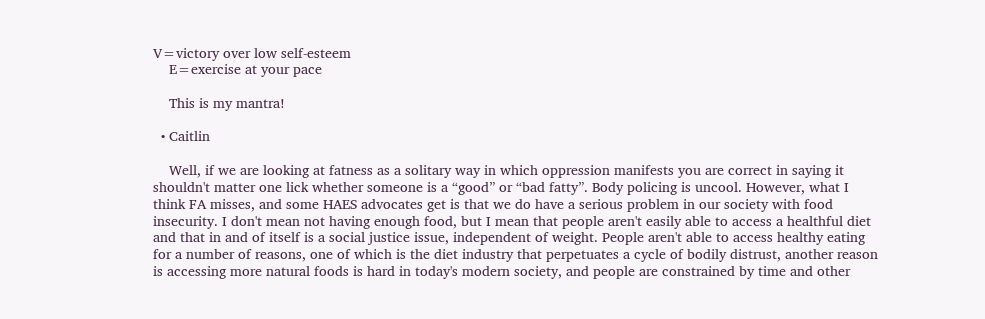V=victory over low self-esteem
    E=exercise at your pace

    This is my mantra!

  • Caitlin

    Well, if we are looking at fatness as a solitary way in which oppression manifests you are correct in saying it shouldn't matter one lick whether someone is a “good” or “bad fatty”. Body policing is uncool. However, what I think FA misses, and some HAES advocates get is that we do have a serious problem in our society with food insecurity. I don't mean not having enough food, but I mean that people aren't easily able to access a healthful diet and that in and of itself is a social justice issue, independent of weight. People aren't able to access healthy eating for a number of reasons, one of which is the diet industry that perpetuates a cycle of bodily distrust, another reason is accessing more natural foods is hard in today's modern society, and people are constrained by time and other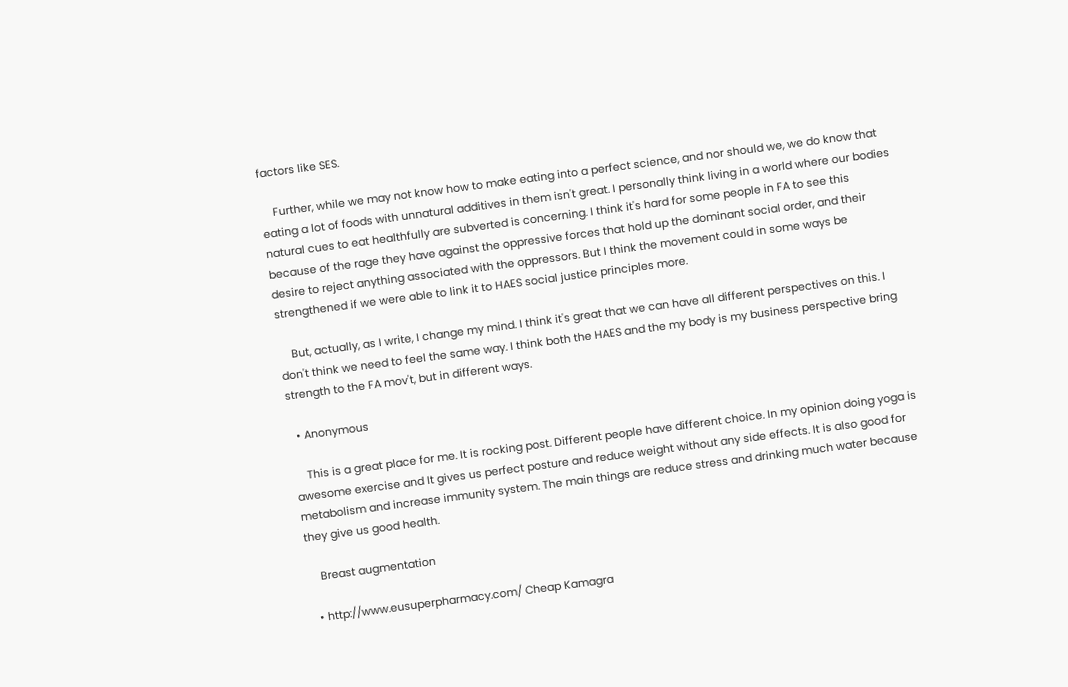factors like SES.

    Further, while we may not know how to make eating into a perfect science, and nor should we, we do know that eating a lot of foods with unnatural additives in them isn't great. I personally think living in a world where our bodies natural cues to eat healthfully are subverted is concerning. I think it's hard for some people in FA to see this because of the rage they have against the oppressive forces that hold up the dominant social order, and their desire to reject anything associated with the oppressors. But I think the movement could in some ways be strengthened if we were able to link it to HAES social justice principles more.

    But, actually, as I write, I change my mind. I think it's great that we can have all different perspectives on this. I don't think we need to feel the same way. I think both the HAES and the my body is my business perspective bring strength to the FA mov't, but in different ways.

  • Anonymous

    This is a great place for me. It is rocking post. Different people have different choice. In my opinion doing yoga is awesome exercise and It gives us perfect posture and reduce weight without any side effects. It is also good for metabolism and increase immunity system. The main things are reduce stress and drinking much water because they give us good health.

    Breast augmentation

  • http://www.eusuperpharmacy.com/ Cheap Kamagra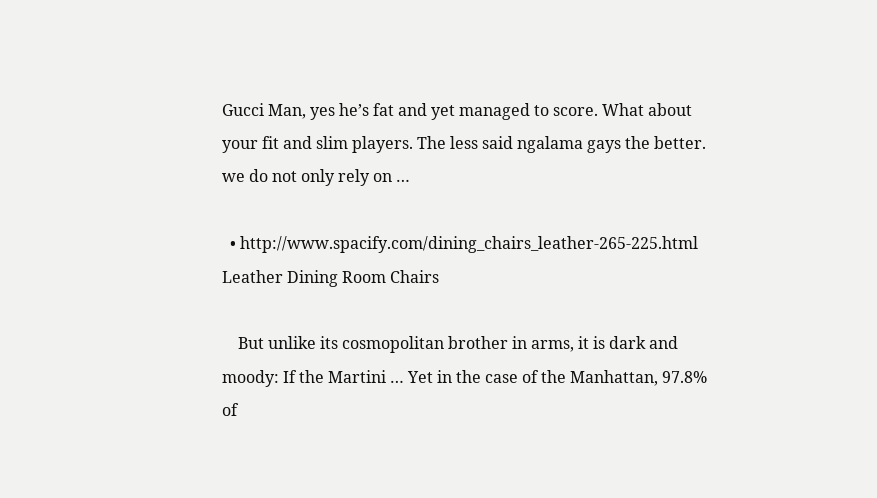Gucci Man, yes he’s fat and yet managed to score. What about your fit and slim players. The less said ngalama gays the better. we do not only rely on …

  • http://www.spacify.com/dining_chairs_leather-265-225.html Leather Dining Room Chairs

    But unlike its cosmopolitan brother in arms, it is dark and moody: If the Martini … Yet in the case of the Manhattan, 97.8% of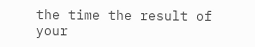the time the result of your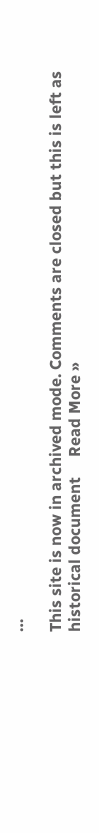…

This site is now in archived mode. Comments are closed but this is left as historical document     Read More »